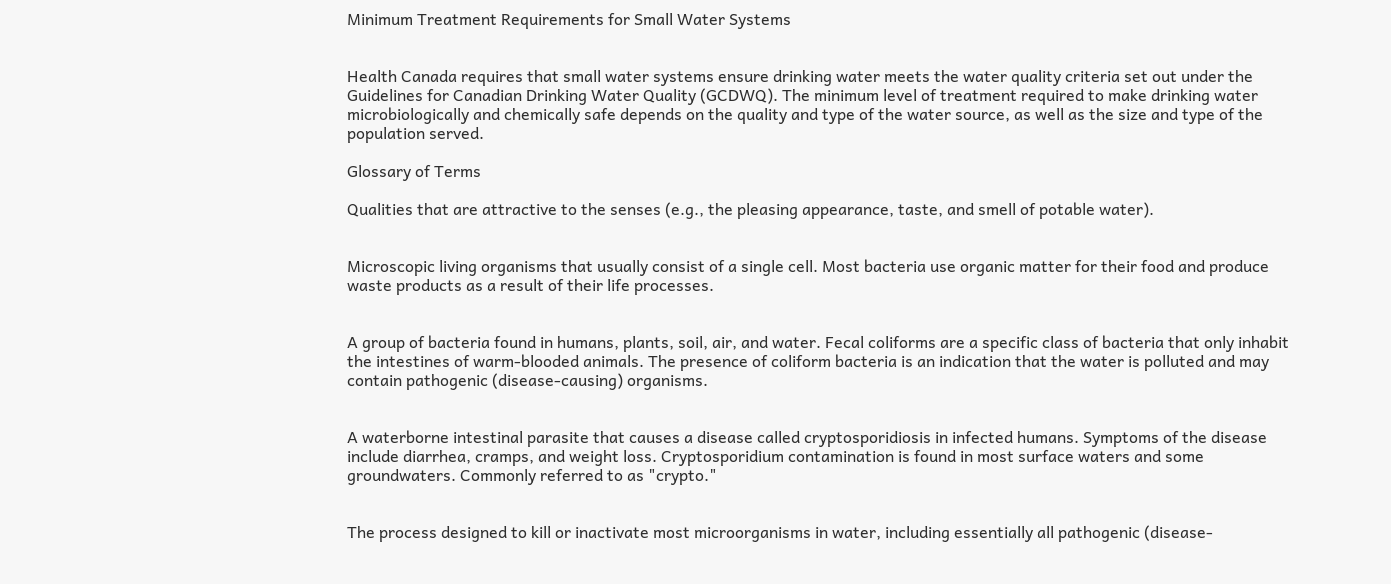Minimum Treatment Requirements for Small Water Systems


Health Canada requires that small water systems ensure drinking water meets the water quality criteria set out under the Guidelines for Canadian Drinking Water Quality (GCDWQ). The minimum level of treatment required to make drinking water microbiologically and chemically safe depends on the quality and type of the water source, as well as the size and type of the population served.

Glossary of Terms

Qualities that are attractive to the senses (e.g., the pleasing appearance, taste, and smell of potable water).


Microscopic living organisms that usually consist of a single cell. Most bacteria use organic matter for their food and produce waste products as a result of their life processes.


A group of bacteria found in humans, plants, soil, air, and water. Fecal coliforms are a specific class of bacteria that only inhabit the intestines of warm-blooded animals. The presence of coliform bacteria is an indication that the water is polluted and may contain pathogenic (disease-causing) organisms.


A waterborne intestinal parasite that causes a disease called cryptosporidiosis in infected humans. Symptoms of the disease include diarrhea, cramps, and weight loss. Cryptosporidium contamination is found in most surface waters and some groundwaters. Commonly referred to as "crypto."


The process designed to kill or inactivate most microorganisms in water, including essentially all pathogenic (disease-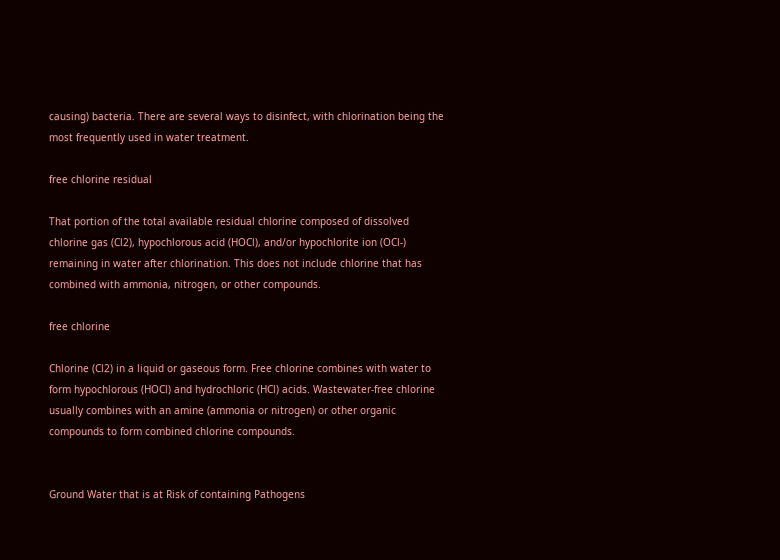causing) bacteria. There are several ways to disinfect, with chlorination being the most frequently used in water treatment.

free chlorine residual

That portion of the total available residual chlorine composed of dissolved chlorine gas (Cl2), hypochlorous acid (HOCl), and/or hypochlorite ion (OCl-) remaining in water after chlorination. This does not include chlorine that has combined with ammonia, nitrogen, or other compounds.

free chlorine

Chlorine (Cl2) in a liquid or gaseous form. Free chlorine combines with water to form hypochlorous (HOCl) and hydrochloric (HCl) acids. Wastewater-free chlorine usually combines with an amine (ammonia or nitrogen) or other organic compounds to form combined chlorine compounds.


Ground Water that is at Risk of containing Pathogens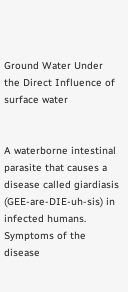Ground Water Under the Direct Influence of surface water


A waterborne intestinal parasite that causes a disease called giardiasis (GEE-are-DIE-uh-sis) in infected humans. Symptoms of the disease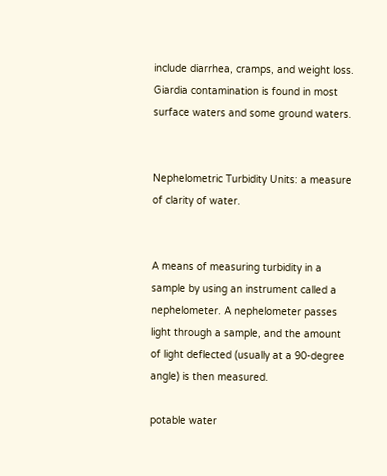include diarrhea, cramps, and weight loss. Giardia contamination is found in most surface waters and some ground waters.


Nephelometric Turbidity Units: a measure of clarity of water.


A means of measuring turbidity in a sample by using an instrument called a nephelometer. A nephelometer passes light through a sample, and the amount of light deflected (usually at a 90-degree angle) is then measured.

potable water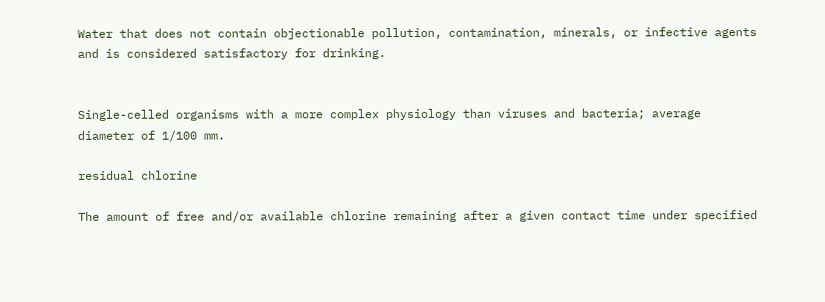Water that does not contain objectionable pollution, contamination, minerals, or infective agents and is considered satisfactory for drinking.


Single-celled organisms with a more complex physiology than viruses and bacteria; average diameter of 1/100 mm.

residual chlorine

The amount of free and/or available chlorine remaining after a given contact time under specified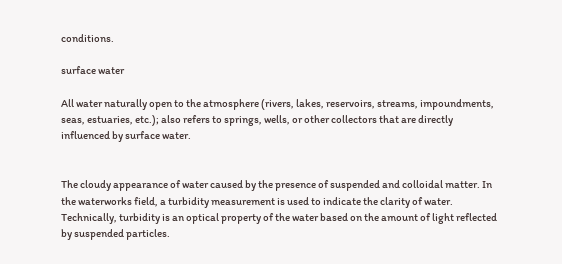conditions.

surface water

All water naturally open to the atmosphere (rivers, lakes, reservoirs, streams, impoundments, seas, estuaries, etc.); also refers to springs, wells, or other collectors that are directly influenced by surface water.


The cloudy appearance of water caused by the presence of suspended and colloidal matter. In the waterworks field, a turbidity measurement is used to indicate the clarity of water. Technically, turbidity is an optical property of the water based on the amount of light reflected by suspended particles.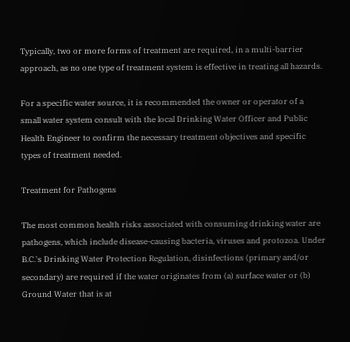Typically, two or more forms of treatment are required, in a multi-barrier approach, as no one type of treatment system is effective in treating all hazards.

For a specific water source, it is recommended the owner or operator of a small water system consult with the local Drinking Water Officer and Public Health Engineer to confirm the necessary treatment objectives and specific types of treatment needed.

Treatment for Pathogens

The most common health risks associated with consuming drinking water are pathogens, which include disease-causing bacteria, viruses and protozoa. Under B.C.'s Drinking Water Protection Regulation, disinfections (primary and/or secondary) are required if the water originates from (a) surface water or (b) Ground Water that is at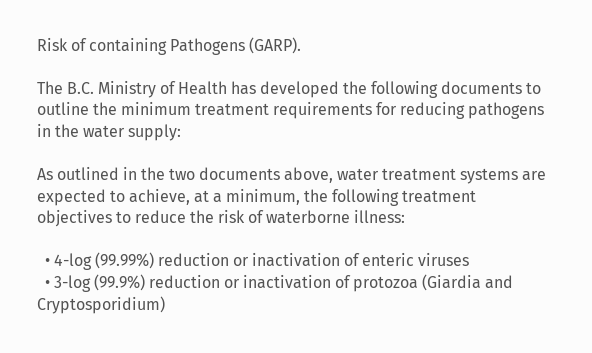Risk of containing Pathogens (GARP).

The B.C. Ministry of Health has developed the following documents to outline the minimum treatment requirements for reducing pathogens in the water supply:

As outlined in the two documents above, water treatment systems are expected to achieve, at a minimum, the following treatment objectives to reduce the risk of waterborne illness:

  • 4-log (99.99%) reduction or inactivation of enteric viruses
  • 3-log (99.9%) reduction or inactivation of protozoa (Giardia and Cryptosporidium)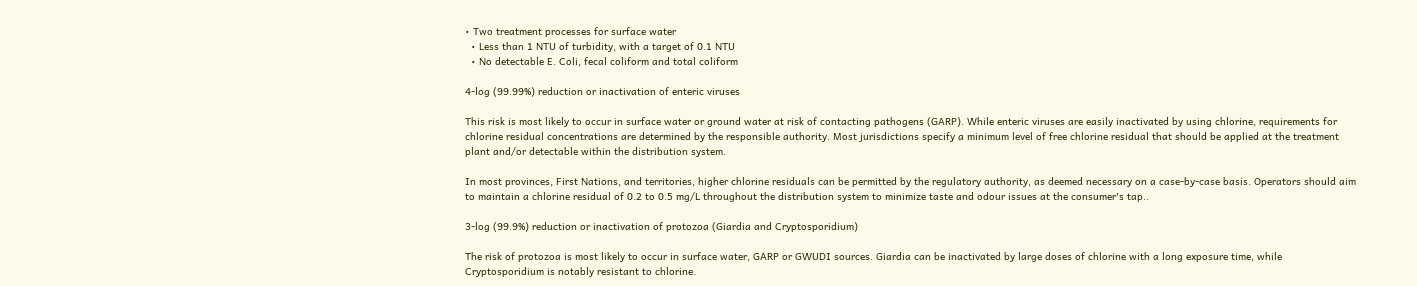• Two treatment processes for surface water
  • Less than 1 NTU of turbidity, with a target of 0.1 NTU
  • No detectable E. Coli, fecal coliform and total coliform

4-log (99.99%) reduction or inactivation of enteric viruses

This risk is most likely to occur in surface water or ground water at risk of contacting pathogens (GARP). While enteric viruses are easily inactivated by using chlorine, requirements for chlorine residual concentrations are determined by the responsible authority. Most jurisdictions specify a minimum level of free chlorine residual that should be applied at the treatment plant and/or detectable within the distribution system.

In most provinces, First Nations, and territories, higher chlorine residuals can be permitted by the regulatory authority, as deemed necessary on a case-by-case basis. Operators should aim to maintain a chlorine residual of 0.2 to 0.5 mg/L throughout the distribution system to minimize taste and odour issues at the consumer's tap..

3-log (99.9%) reduction or inactivation of protozoa (Giardia and Cryptosporidium)

The risk of protozoa is most likely to occur in surface water, GARP or GWUDI sources. Giardia can be inactivated by large doses of chlorine with a long exposure time, while Cryptosporidium is notably resistant to chlorine.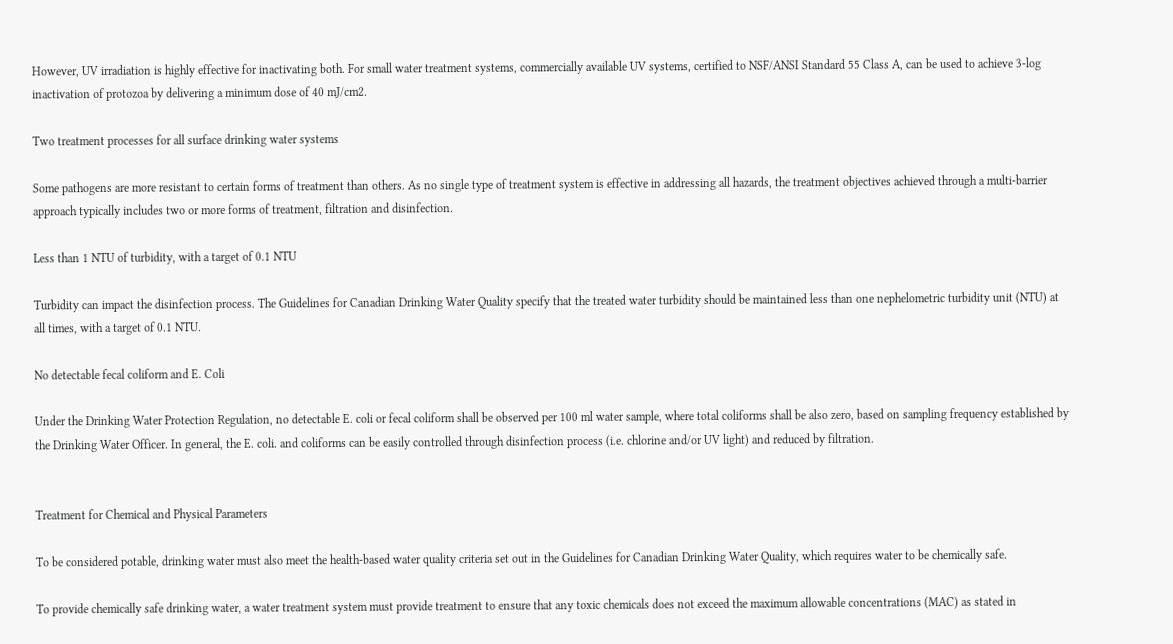However, UV irradiation is highly effective for inactivating both. For small water treatment systems, commercially available UV systems, certified to NSF/ANSI Standard 55 Class A, can be used to achieve 3-log inactivation of protozoa by delivering a minimum dose of 40 mJ/cm2.

Two treatment processes for all surface drinking water systems

Some pathogens are more resistant to certain forms of treatment than others. As no single type of treatment system is effective in addressing all hazards, the treatment objectives achieved through a multi-barrier approach typically includes two or more forms of treatment, filtration and disinfection.

Less than 1 NTU of turbidity, with a target of 0.1 NTU

Turbidity can impact the disinfection process. The Guidelines for Canadian Drinking Water Quality specify that the treated water turbidity should be maintained less than one nephelometric turbidity unit (NTU) at all times, with a target of 0.1 NTU.

No detectable fecal coliform and E. Coli

Under the Drinking Water Protection Regulation, no detectable E. coli or fecal coliform shall be observed per 100 ml water sample, where total coliforms shall be also zero, based on sampling frequency established by the Drinking Water Officer. In general, the E. coli. and coliforms can be easily controlled through disinfection process (i.e. chlorine and/or UV light) and reduced by filtration.


Treatment for Chemical and Physical Parameters

To be considered potable, drinking water must also meet the health-based water quality criteria set out in the Guidelines for Canadian Drinking Water Quality, which requires water to be chemically safe.

To provide chemically safe drinking water, a water treatment system must provide treatment to ensure that any toxic chemicals does not exceed the maximum allowable concentrations (MAC) as stated in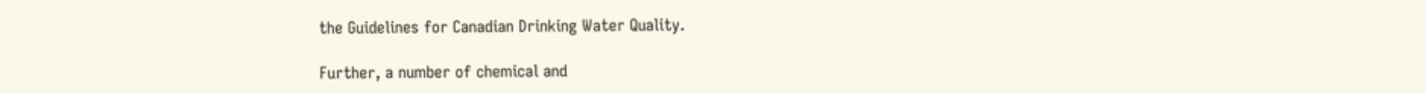the Guidelines for Canadian Drinking Water Quality.

Further, a number of chemical and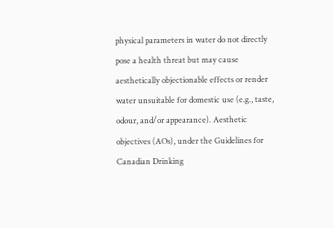physical parameters in water do not directly pose a health threat but may cause aesthetically objectionable effects or render water unsuitable for domestic use (e.g., taste, odour, and/or appearance). Aesthetic objectives (AOs), under the Guidelines for Canadian Drinking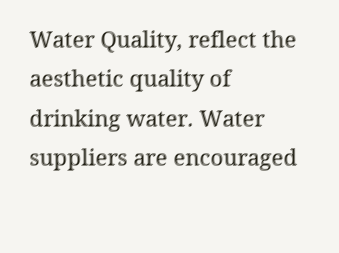Water Quality, reflect the aesthetic quality of drinking water. Water suppliers are encouraged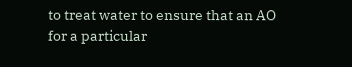to treat water to ensure that an AO for a particular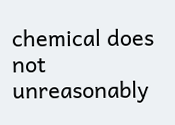chemical does not unreasonably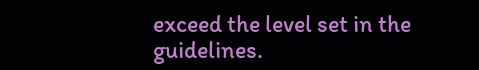exceed the level set in the guidelines.